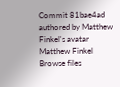Commit 81bae4ad authored by Matthew Finkel's avatar Matthew Finkel
Browse files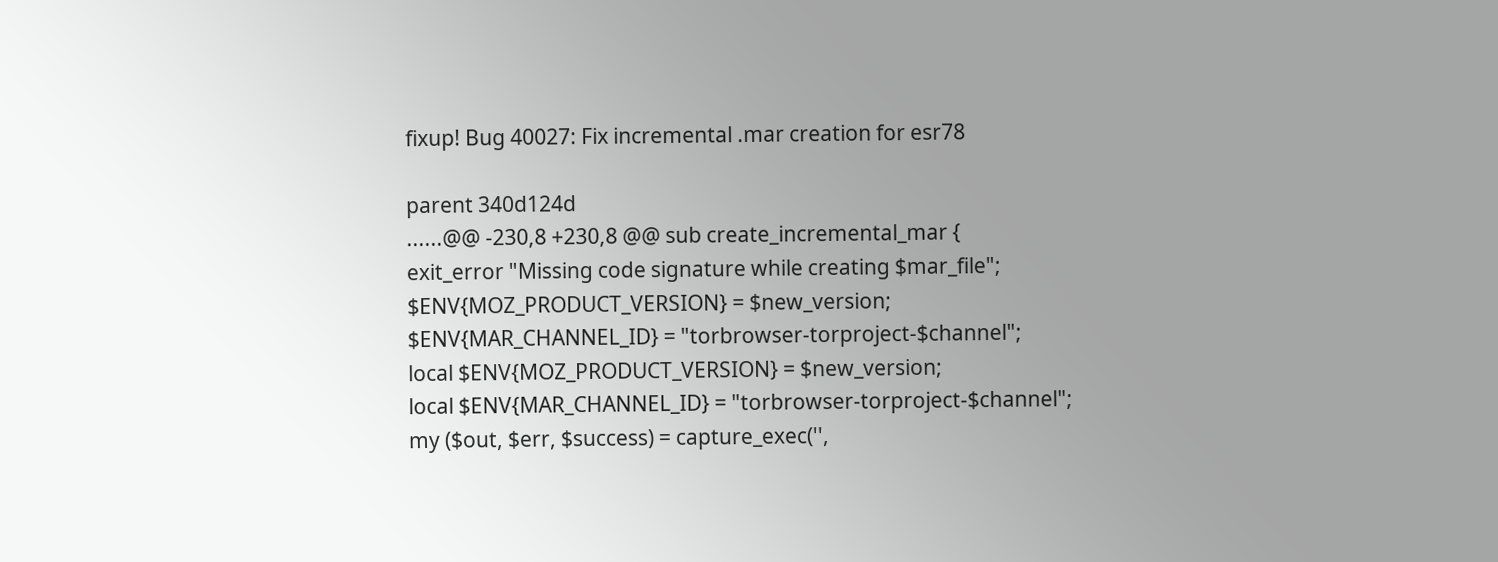fixup! Bug 40027: Fix incremental .mar creation for esr78

parent 340d124d
......@@ -230,8 +230,8 @@ sub create_incremental_mar {
exit_error "Missing code signature while creating $mar_file";
$ENV{MOZ_PRODUCT_VERSION} = $new_version;
$ENV{MAR_CHANNEL_ID} = "torbrowser-torproject-$channel";
local $ENV{MOZ_PRODUCT_VERSION} = $new_version;
local $ENV{MAR_CHANNEL_ID} = "torbrowser-torproject-$channel";
my ($out, $err, $success) = capture_exec('',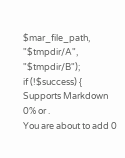$mar_file_path, "$tmpdir/A", "$tmpdir/B");
if (!$success) {
Supports Markdown
0% or .
You are about to add 0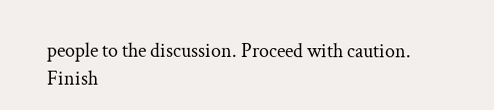people to the discussion. Proceed with caution.
Finish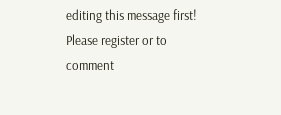editing this message first!
Please register or to comment